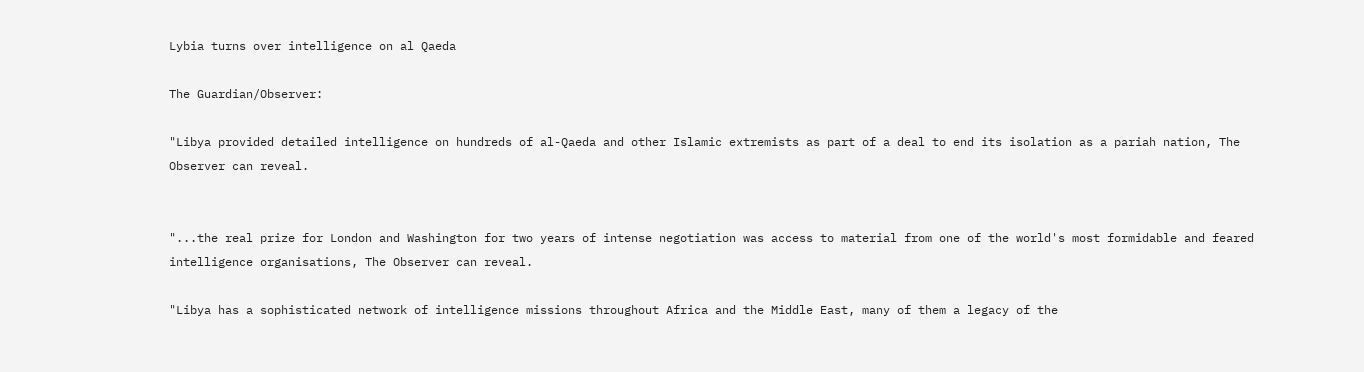Lybia turns over intelligence on al Qaeda

The Guardian/Observer:

"Libya provided detailed intelligence on hundreds of al-Qaeda and other Islamic extremists as part of a deal to end its isolation as a pariah nation, The Observer can reveal.


"...the real prize for London and Washington for two years of intense negotiation was access to material from one of the world's most formidable and feared intelligence organisations, The Observer can reveal.

"Libya has a sophisticated network of intelligence missions throughout Africa and the Middle East, many of them a legacy of the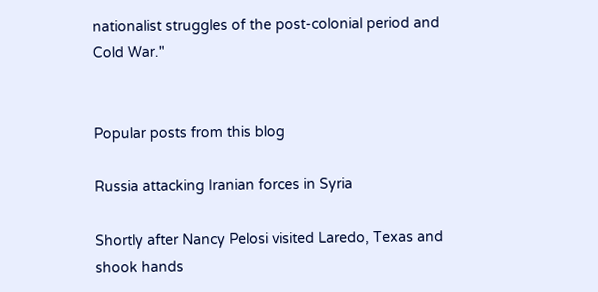nationalist struggles of the post-colonial period and Cold War."


Popular posts from this blog

Russia attacking Iranian forces in Syria

Shortly after Nancy Pelosi visited Laredo, Texas and shook hands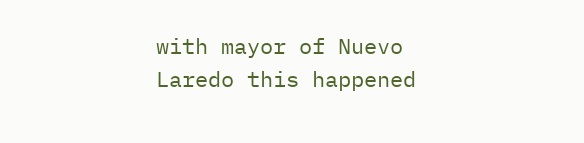with mayor of Nuevo Laredo this happened